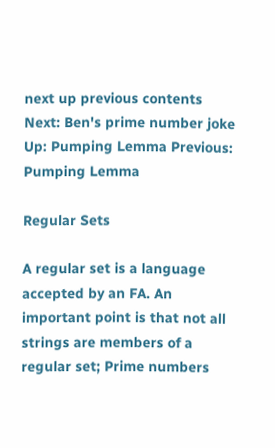next up previous contents
Next: Ben's prime number joke Up: Pumping Lemma Previous: Pumping Lemma

Regular Sets

A regular set is a language accepted by an FA. An important point is that not all strings are members of a regular set; Prime numbers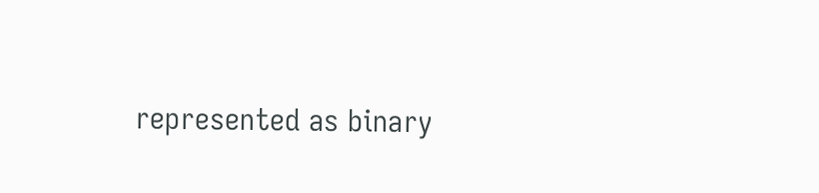represented as binary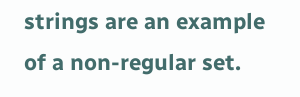strings are an example of a non-regular set.